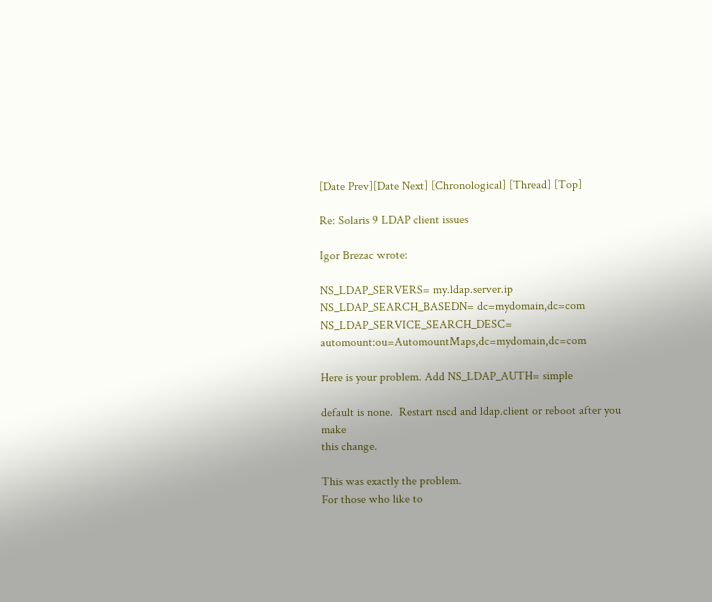[Date Prev][Date Next] [Chronological] [Thread] [Top]

Re: Solaris 9 LDAP client issues

Igor Brezac wrote:

NS_LDAP_SERVERS= my.ldap.server.ip
NS_LDAP_SEARCH_BASEDN= dc=mydomain,dc=com
NS_LDAP_SERVICE_SEARCH_DESC= automount:ou=AutomountMaps,dc=mydomain,dc=com

Here is your problem. Add NS_LDAP_AUTH= simple

default is none.  Restart nscd and ldap.client or reboot after you make
this change.

This was exactly the problem.
For those who like to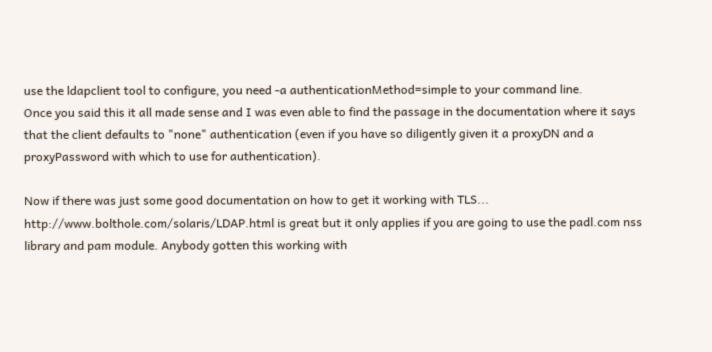use the ldapclient tool to configure, you need -a authenticationMethod=simple to your command line.
Once you said this it all made sense and I was even able to find the passage in the documentation where it says that the client defaults to "none" authentication (even if you have so diligently given it a proxyDN and a proxyPassword with which to use for authentication).

Now if there was just some good documentation on how to get it working with TLS... http://www.bolthole.com/solaris/LDAP.html is great but it only applies if you are going to use the padl.com nss library and pam module. Anybody gotten this working with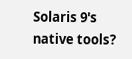Solaris 9's native tools?